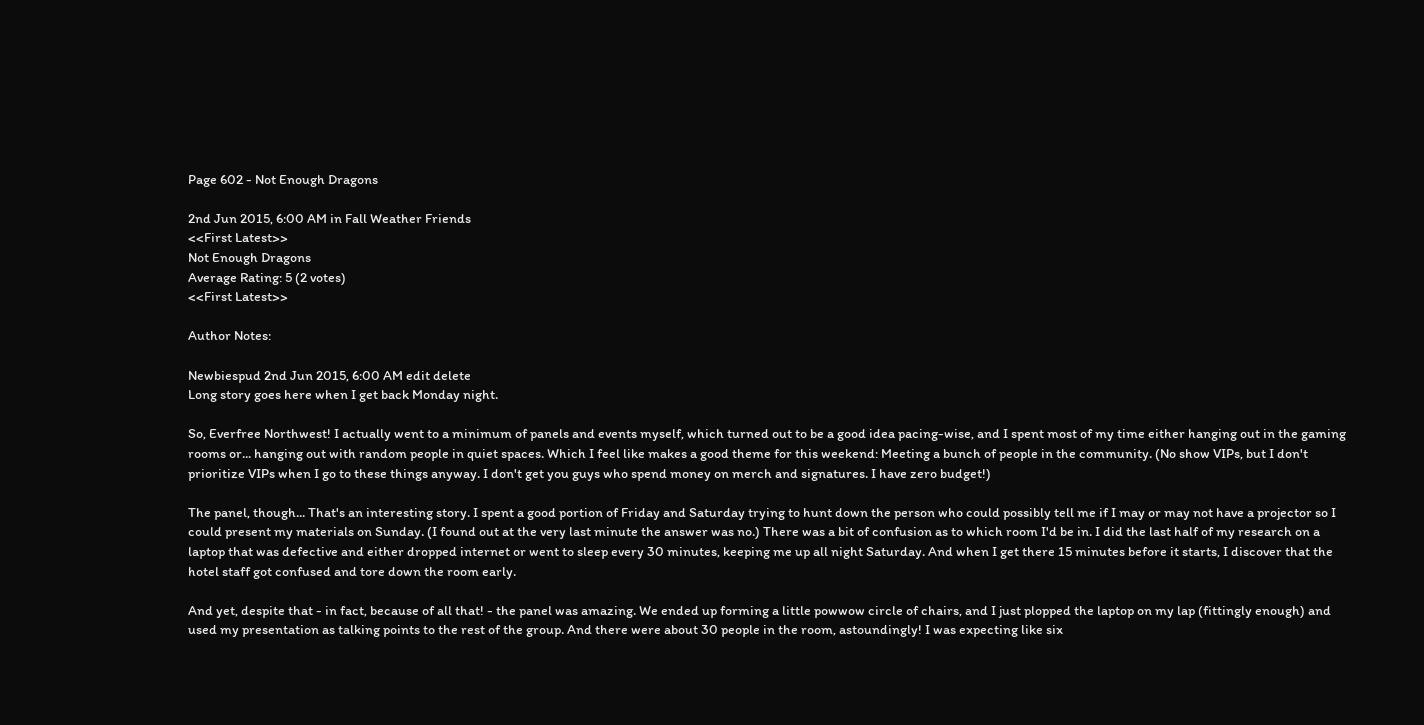Page 602 - Not Enough Dragons

2nd Jun 2015, 6:00 AM in Fall Weather Friends
<<First Latest>>
Not Enough Dragons
Average Rating: 5 (2 votes)
<<First Latest>>

Author Notes:

Newbiespud 2nd Jun 2015, 6:00 AM edit delete
Long story goes here when I get back Monday night.

So, Everfree Northwest! I actually went to a minimum of panels and events myself, which turned out to be a good idea pacing-wise, and I spent most of my time either hanging out in the gaming rooms or... hanging out with random people in quiet spaces. Which I feel like makes a good theme for this weekend: Meeting a bunch of people in the community. (No show VIPs, but I don't prioritize VIPs when I go to these things anyway. I don't get you guys who spend money on merch and signatures. I have zero budget!)

The panel, though... That's an interesting story. I spent a good portion of Friday and Saturday trying to hunt down the person who could possibly tell me if I may or may not have a projector so I could present my materials on Sunday. (I found out at the very last minute the answer was no.) There was a bit of confusion as to which room I'd be in. I did the last half of my research on a laptop that was defective and either dropped internet or went to sleep every 30 minutes, keeping me up all night Saturday. And when I get there 15 minutes before it starts, I discover that the hotel staff got confused and tore down the room early.

And yet, despite that - in fact, because of all that! - the panel was amazing. We ended up forming a little powwow circle of chairs, and I just plopped the laptop on my lap (fittingly enough) and used my presentation as talking points to the rest of the group. And there were about 30 people in the room, astoundingly! I was expecting like six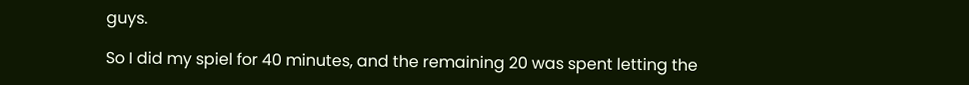guys.

So I did my spiel for 40 minutes, and the remaining 20 was spent letting the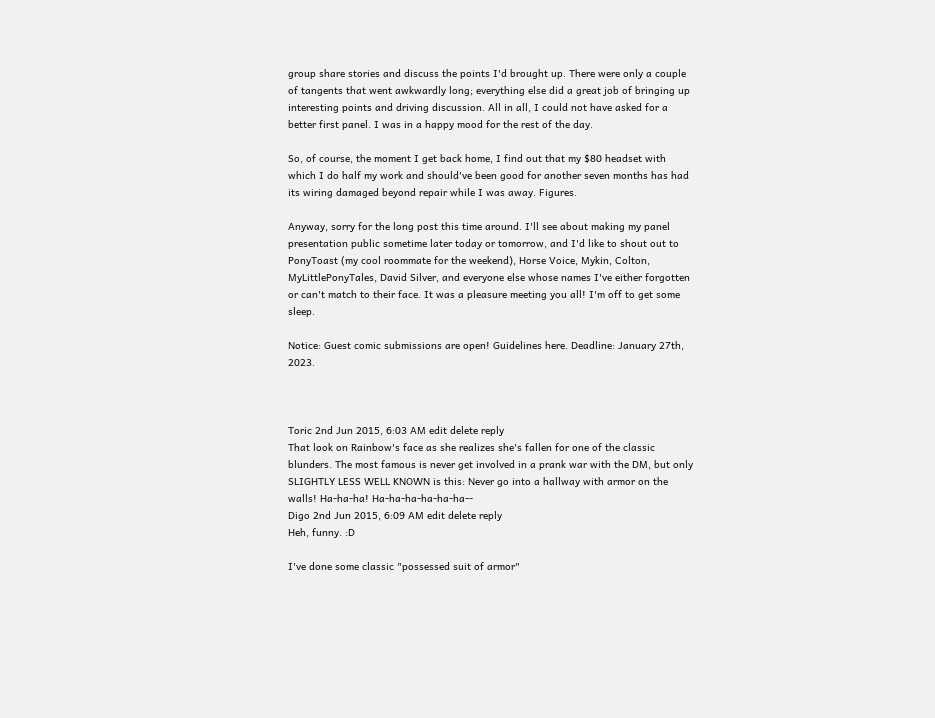group share stories and discuss the points I'd brought up. There were only a couple of tangents that went awkwardly long; everything else did a great job of bringing up interesting points and driving discussion. All in all, I could not have asked for a better first panel. I was in a happy mood for the rest of the day.

So, of course, the moment I get back home, I find out that my $80 headset with which I do half my work and should've been good for another seven months has had its wiring damaged beyond repair while I was away. Figures.

Anyway, sorry for the long post this time around. I'll see about making my panel presentation public sometime later today or tomorrow, and I'd like to shout out to PonyToast (my cool roommate for the weekend), Horse Voice, Mykin, Colton, MyLittlePonyTales, David Silver, and everyone else whose names I've either forgotten or can't match to their face. It was a pleasure meeting you all! I'm off to get some sleep.

Notice: Guest comic submissions are open! Guidelines here. Deadline: January 27th, 2023.



Toric 2nd Jun 2015, 6:03 AM edit delete reply
That look on Rainbow's face as she realizes she's fallen for one of the classic blunders. The most famous is never get involved in a prank war with the DM, but only SLIGHTLY LESS WELL KNOWN is this: Never go into a hallway with armor on the walls! Ha-ha-ha! Ha-ha-ha-ha-ha-ha--
Digo 2nd Jun 2015, 6:09 AM edit delete reply
Heh, funny. :D

I've done some classic "possessed suit of armor"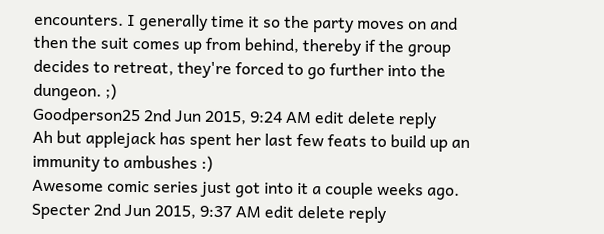encounters. I generally time it so the party moves on and then the suit comes up from behind, thereby if the group decides to retreat, they're forced to go further into the dungeon. ;)
Goodperson25 2nd Jun 2015, 9:24 AM edit delete reply
Ah but applejack has spent her last few feats to build up an immunity to ambushes :)
Awesome comic series just got into it a couple weeks ago.
Specter 2nd Jun 2015, 9:37 AM edit delete reply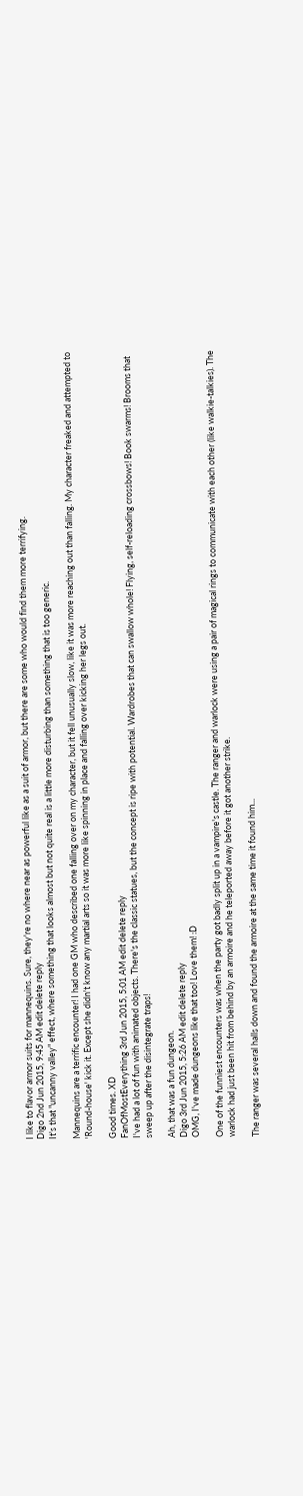I like to flavor armor suits for mannequins. Sure, they're no where near as powerful like as a suit of armor, but there are some who would find them more terrifying.
Digo 2nd Jun 2015, 9:45 AM edit delete reply
It's that "uncanny valley" effect, where something that looks almost but not quite real is a little more disturbing than something that is too generic.

Mannequins are a terrific encounter! I had one GM who described one falling over on my character, but it fell unusually slow, like it was more reaching out than falling. My character freaked and attempted to 'Round-house' kick it. Except she didn't know any martial arts so it was more like spinning in place and falling over kicking her legs out.

Good times. XD
FanOfMostEverything 3rd Jun 2015, 5:01 AM edit delete reply
I've had a lot of fun with animated objects. There's the classic statues, but the concept is ripe with potential. Wardrobes that can swallow whole! Flying, self-reloading crossbows! Book swarms! Brooms that sweep up after the disintegrate traps!

Ah, that was a fun dungeon.
Digo 3rd Jun 2015, 5:26 AM edit delete reply
OMG, I've made dungeons like that too! Love them! :D

One of the funniest encounters was when the party got badly split up in a vampire's castle. The ranger and warlock were using a pair of magical rings to communicate with each other (like walkie-talkies). The warlock had just been hit from behind by an armoire and he teleported away before it got another strike.

The ranger was several halls down and found the armoire at the same time it found him...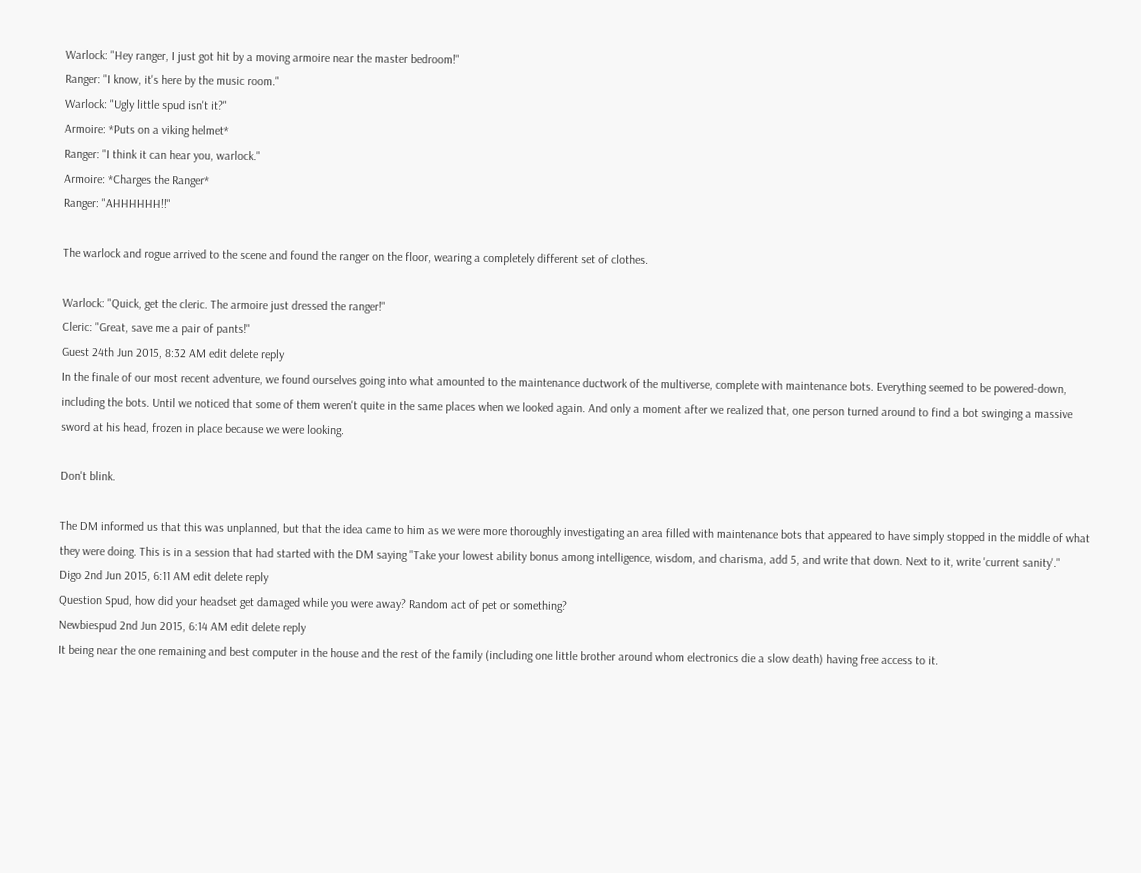Warlock: "Hey ranger, I just got hit by a moving armoire near the master bedroom!"
Ranger: "I know, it's here by the music room."
Warlock: "Ugly little spud isn't it?"
Armoire: *Puts on a viking helmet*
Ranger: "I think it can hear you, warlock."
Armoire: *Charges the Ranger*
Ranger: "AHHHHHH!!"

The warlock and rogue arrived to the scene and found the ranger on the floor, wearing a completely different set of clothes.

Warlock: "Quick, get the cleric. The armoire just dressed the ranger!"
Cleric: "Great, save me a pair of pants!"
Guest 24th Jun 2015, 8:32 AM edit delete reply
In the finale of our most recent adventure, we found ourselves going into what amounted to the maintenance ductwork of the multiverse, complete with maintenance bots. Everything seemed to be powered-down, including the bots. Until we noticed that some of them weren't quite in the same places when we looked again. And only a moment after we realized that, one person turned around to find a bot swinging a massive sword at his head, frozen in place because we were looking.

Don't blink.

The DM informed us that this was unplanned, but that the idea came to him as we were more thoroughly investigating an area filled with maintenance bots that appeared to have simply stopped in the middle of what they were doing. This is in a session that had started with the DM saying "Take your lowest ability bonus among intelligence, wisdom, and charisma, add 5, and write that down. Next to it, write 'current sanity'."
Digo 2nd Jun 2015, 6:11 AM edit delete reply
Question Spud, how did your headset get damaged while you were away? Random act of pet or something?
Newbiespud 2nd Jun 2015, 6:14 AM edit delete reply
It being near the one remaining and best computer in the house and the rest of the family (including one little brother around whom electronics die a slow death) having free access to it.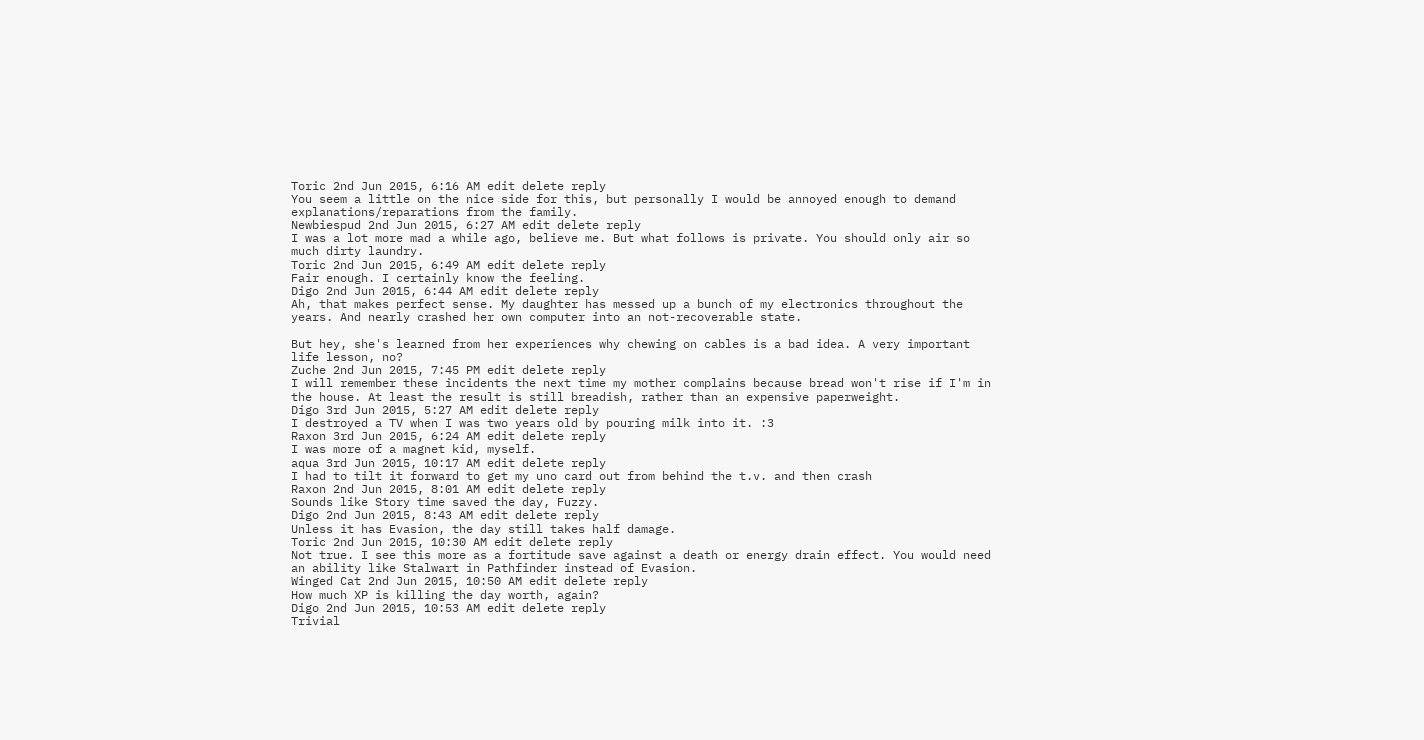Toric 2nd Jun 2015, 6:16 AM edit delete reply
You seem a little on the nice side for this, but personally I would be annoyed enough to demand explanations/reparations from the family.
Newbiespud 2nd Jun 2015, 6:27 AM edit delete reply
I was a lot more mad a while ago, believe me. But what follows is private. You should only air so much dirty laundry.
Toric 2nd Jun 2015, 6:49 AM edit delete reply
Fair enough. I certainly know the feeling.
Digo 2nd Jun 2015, 6:44 AM edit delete reply
Ah, that makes perfect sense. My daughter has messed up a bunch of my electronics throughout the years. And nearly crashed her own computer into an not-recoverable state.

But hey, she's learned from her experiences why chewing on cables is a bad idea. A very important life lesson, no?
Zuche 2nd Jun 2015, 7:45 PM edit delete reply
I will remember these incidents the next time my mother complains because bread won't rise if I'm in the house. At least the result is still breadish, rather than an expensive paperweight.
Digo 3rd Jun 2015, 5:27 AM edit delete reply
I destroyed a TV when I was two years old by pouring milk into it. :3
Raxon 3rd Jun 2015, 6:24 AM edit delete reply
I was more of a magnet kid, myself.
aqua 3rd Jun 2015, 10:17 AM edit delete reply
I had to tilt it forward to get my uno card out from behind the t.v. and then crash
Raxon 2nd Jun 2015, 8:01 AM edit delete reply
Sounds like Story time saved the day, Fuzzy.
Digo 2nd Jun 2015, 8:43 AM edit delete reply
Unless it has Evasion, the day still takes half damage.
Toric 2nd Jun 2015, 10:30 AM edit delete reply
Not true. I see this more as a fortitude save against a death or energy drain effect. You would need an ability like Stalwart in Pathfinder instead of Evasion.
Winged Cat 2nd Jun 2015, 10:50 AM edit delete reply
How much XP is killing the day worth, again?
Digo 2nd Jun 2015, 10:53 AM edit delete reply
Trivial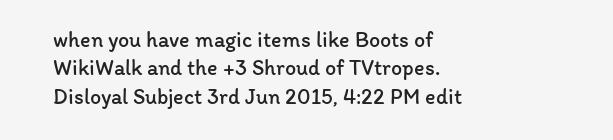when you have magic items like Boots of WikiWalk and the +3 Shroud of TVtropes.
Disloyal Subject 3rd Jun 2015, 4:22 PM edit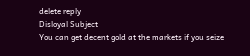delete reply
Disloyal Subject
You can get decent gold at the markets if you seize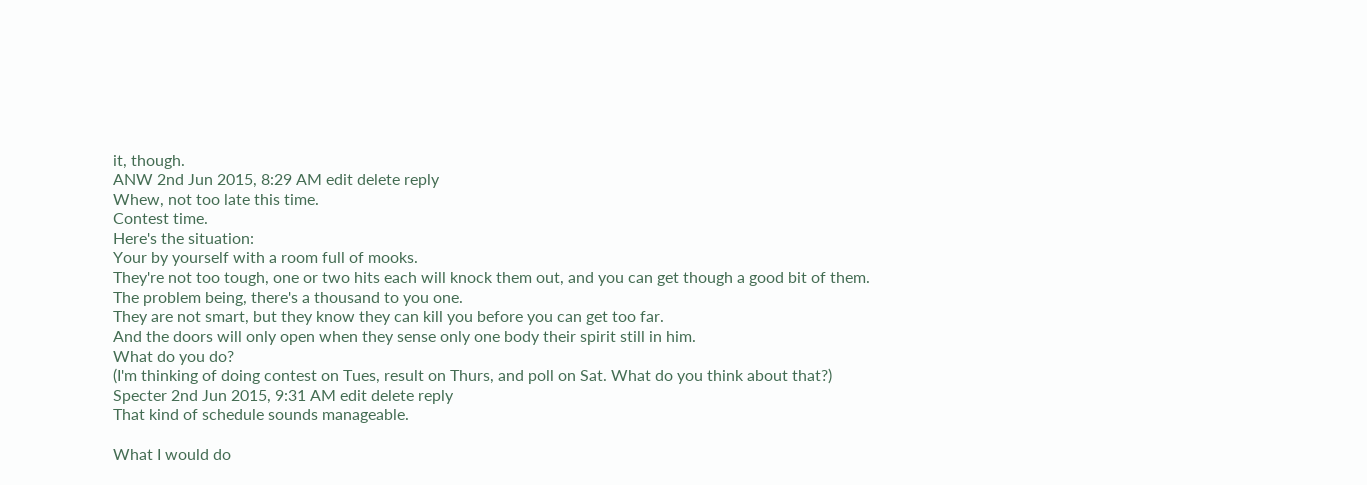it, though.
ANW 2nd Jun 2015, 8:29 AM edit delete reply
Whew, not too late this time.
Contest time.
Here's the situation:
Your by yourself with a room full of mooks.
They're not too tough, one or two hits each will knock them out, and you can get though a good bit of them.
The problem being, there's a thousand to you one.
They are not smart, but they know they can kill you before you can get too far.
And the doors will only open when they sense only one body their spirit still in him.
What do you do?
(I'm thinking of doing contest on Tues, result on Thurs, and poll on Sat. What do you think about that?)
Specter 2nd Jun 2015, 9:31 AM edit delete reply
That kind of schedule sounds manageable.

What I would do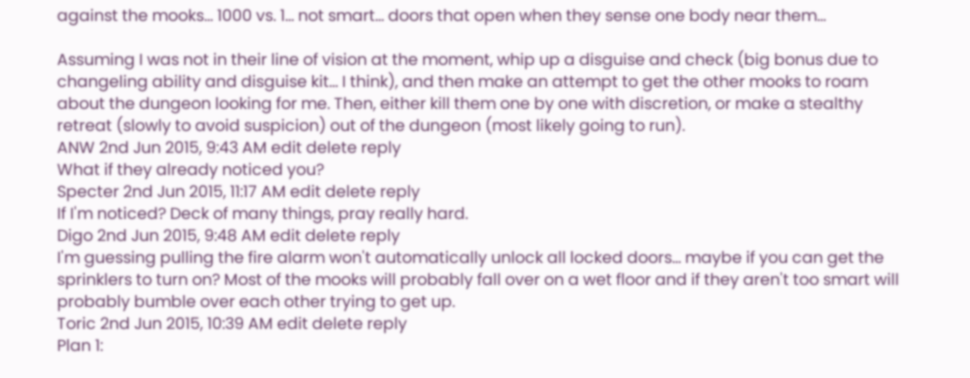against the mooks... 1000 vs. 1... not smart... doors that open when they sense one body near them...

Assuming I was not in their line of vision at the moment, whip up a disguise and check (big bonus due to changeling ability and disguise kit... I think), and then make an attempt to get the other mooks to roam about the dungeon looking for me. Then, either kill them one by one with discretion, or make a stealthy retreat (slowly to avoid suspicion) out of the dungeon (most likely going to run).
ANW 2nd Jun 2015, 9:43 AM edit delete reply
What if they already noticed you?
Specter 2nd Jun 2015, 11:17 AM edit delete reply
If I'm noticed? Deck of many things, pray really hard.
Digo 2nd Jun 2015, 9:48 AM edit delete reply
I'm guessing pulling the fire alarm won't automatically unlock all locked doors... maybe if you can get the sprinklers to turn on? Most of the mooks will probably fall over on a wet floor and if they aren't too smart will probably bumble over each other trying to get up.
Toric 2nd Jun 2015, 10:39 AM edit delete reply
Plan 1: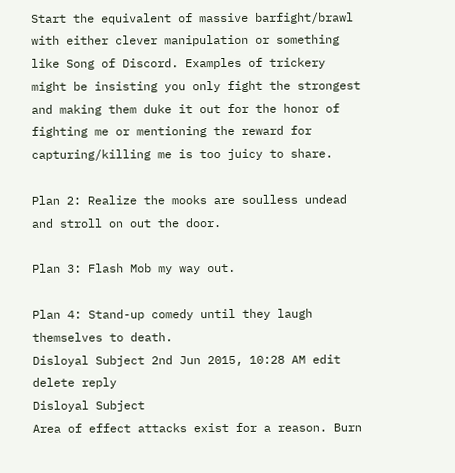Start the equivalent of massive barfight/brawl with either clever manipulation or something like Song of Discord. Examples of trickery might be insisting you only fight the strongest and making them duke it out for the honor of fighting me or mentioning the reward for capturing/killing me is too juicy to share.

Plan 2: Realize the mooks are soulless undead and stroll on out the door.

Plan 3: Flash Mob my way out.

Plan 4: Stand-up comedy until they laugh themselves to death.
Disloyal Subject 2nd Jun 2015, 10:28 AM edit delete reply
Disloyal Subject
Area of effect attacks exist for a reason. Burn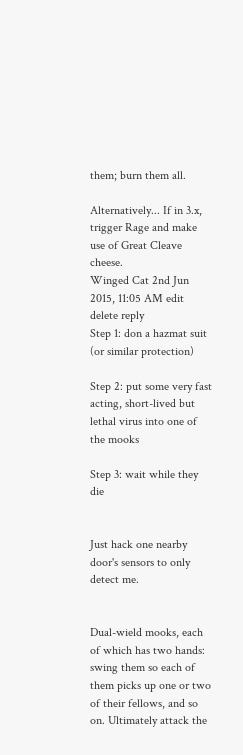them; burn them all.

Alternatively... If in 3.x, trigger Rage and make use of Great Cleave cheese.
Winged Cat 2nd Jun 2015, 11:05 AM edit delete reply
Step 1: don a hazmat suit (or similar protection)

Step 2: put some very fast acting, short-lived but lethal virus into one of the mooks

Step 3: wait while they die


Just hack one nearby door's sensors to only detect me.


Dual-wield mooks, each of which has two hands: swing them so each of them picks up one or two of their fellows, and so on. Ultimately attack the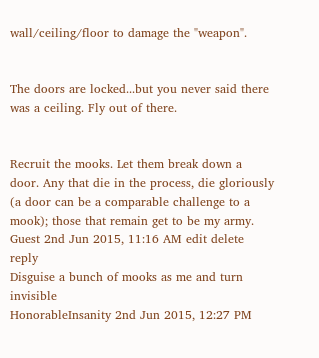wall/ceiling/floor to damage the "weapon".


The doors are locked...but you never said there was a ceiling. Fly out of there.


Recruit the mooks. Let them break down a door. Any that die in the process, die gloriously (a door can be a comparable challenge to a mook); those that remain get to be my army.
Guest 2nd Jun 2015, 11:16 AM edit delete reply
Disguise a bunch of mooks as me and turn invisible
HonorableInsanity 2nd Jun 2015, 12:27 PM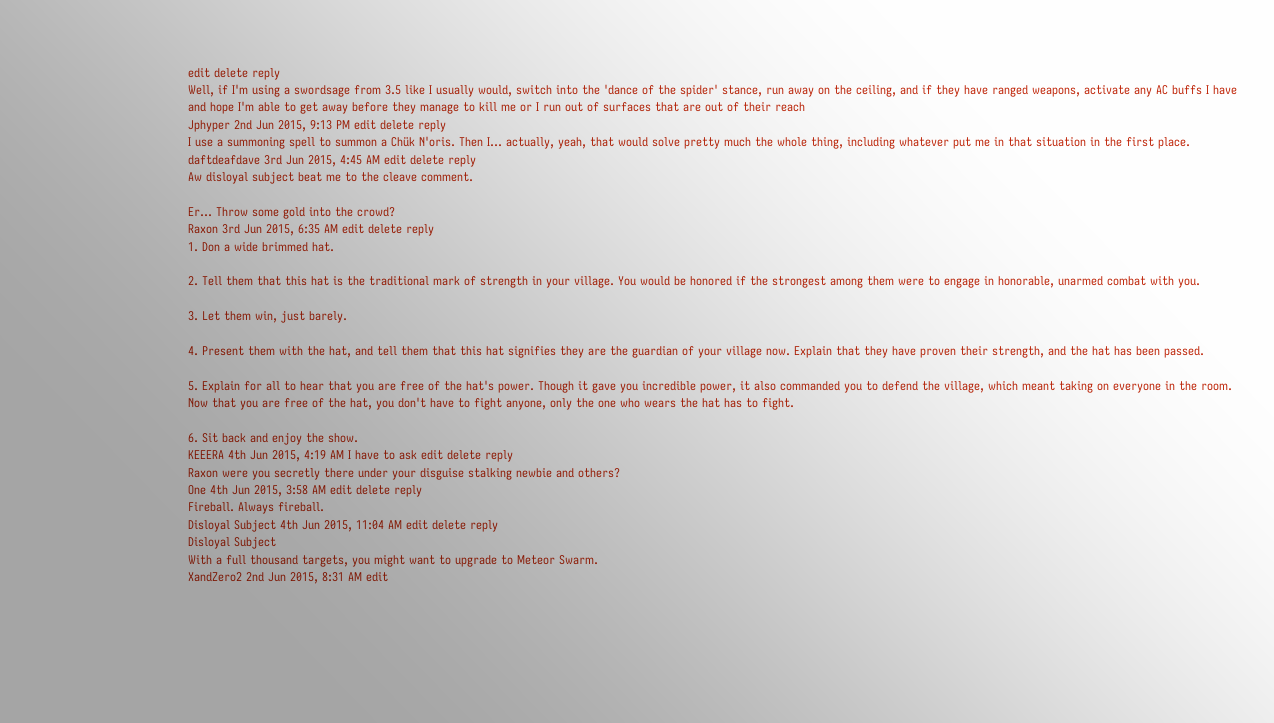edit delete reply
Well, if I'm using a swordsage from 3.5 like I usually would, switch into the 'dance of the spider' stance, run away on the ceiling, and if they have ranged weapons, activate any AC buffs I have and hope I'm able to get away before they manage to kill me or I run out of surfaces that are out of their reach
Jphyper 2nd Jun 2015, 9:13 PM edit delete reply
I use a summoning spell to summon a Chük N'oris. Then I... actually, yeah, that would solve pretty much the whole thing, including whatever put me in that situation in the first place.
daftdeafdave 3rd Jun 2015, 4:45 AM edit delete reply
Aw disloyal subject beat me to the cleave comment.

Er... Throw some gold into the crowd?
Raxon 3rd Jun 2015, 6:35 AM edit delete reply
1. Don a wide brimmed hat.

2. Tell them that this hat is the traditional mark of strength in your village. You would be honored if the strongest among them were to engage in honorable, unarmed combat with you.

3. Let them win, just barely.

4. Present them with the hat, and tell them that this hat signifies they are the guardian of your village now. Explain that they have proven their strength, and the hat has been passed.

5. Explain for all to hear that you are free of the hat's power. Though it gave you incredible power, it also commanded you to defend the village, which meant taking on everyone in the room. Now that you are free of the hat, you don't have to fight anyone, only the one who wears the hat has to fight.

6. Sit back and enjoy the show.
KEEERA 4th Jun 2015, 4:19 AM I have to ask edit delete reply
Raxon were you secretly there under your disguise stalking newbie and others?
One 4th Jun 2015, 3:58 AM edit delete reply
Fireball. Always fireball.
Disloyal Subject 4th Jun 2015, 11:04 AM edit delete reply
Disloyal Subject
With a full thousand targets, you might want to upgrade to Meteor Swarm.
XandZero2 2nd Jun 2015, 8:31 AM edit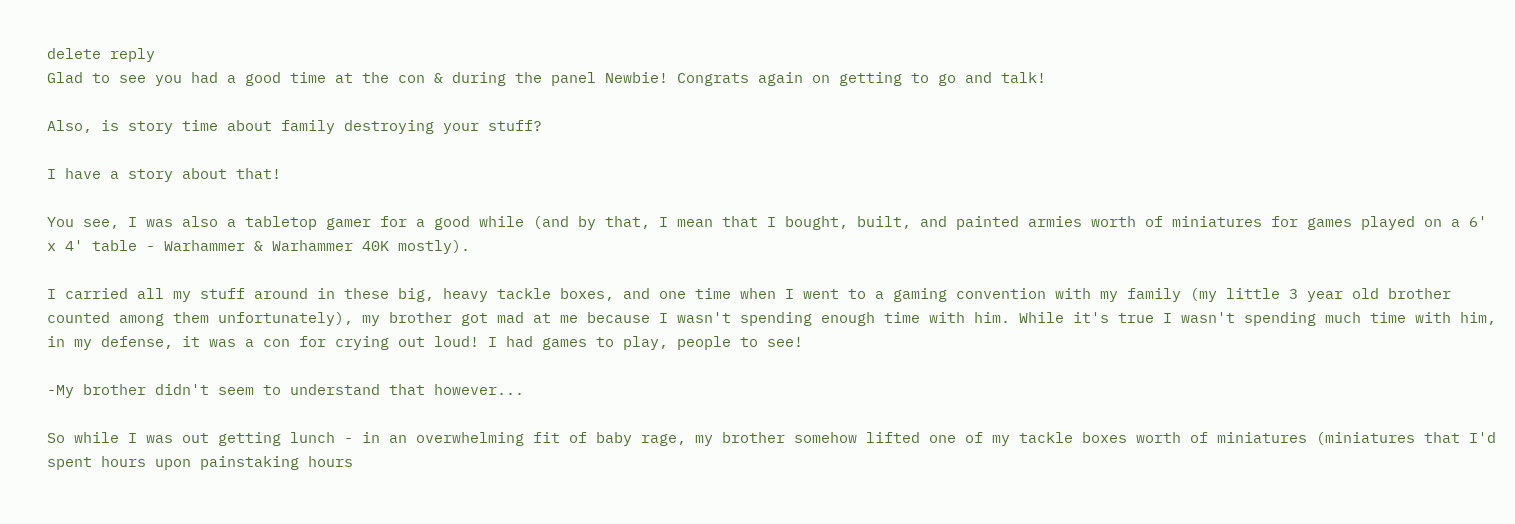delete reply
Glad to see you had a good time at the con & during the panel Newbie! Congrats again on getting to go and talk!

Also, is story time about family destroying your stuff?

I have a story about that!

You see, I was also a tabletop gamer for a good while (and by that, I mean that I bought, built, and painted armies worth of miniatures for games played on a 6' x 4' table - Warhammer & Warhammer 40K mostly).

I carried all my stuff around in these big, heavy tackle boxes, and one time when I went to a gaming convention with my family (my little 3 year old brother counted among them unfortunately), my brother got mad at me because I wasn't spending enough time with him. While it's true I wasn't spending much time with him, in my defense, it was a con for crying out loud! I had games to play, people to see!

-My brother didn't seem to understand that however...

So while I was out getting lunch - in an overwhelming fit of baby rage, my brother somehow lifted one of my tackle boxes worth of miniatures (miniatures that I'd spent hours upon painstaking hours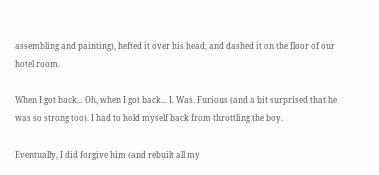assembling and painting), hefted it over his head, and dashed it on the floor of our hotel room.

When I got back... Oh, when I got back... I. Was. Furious (and a bit surprised that he was so strong too). I had to hold myself back from throttling the boy.

Eventually, I did forgive him (and rebuilt all my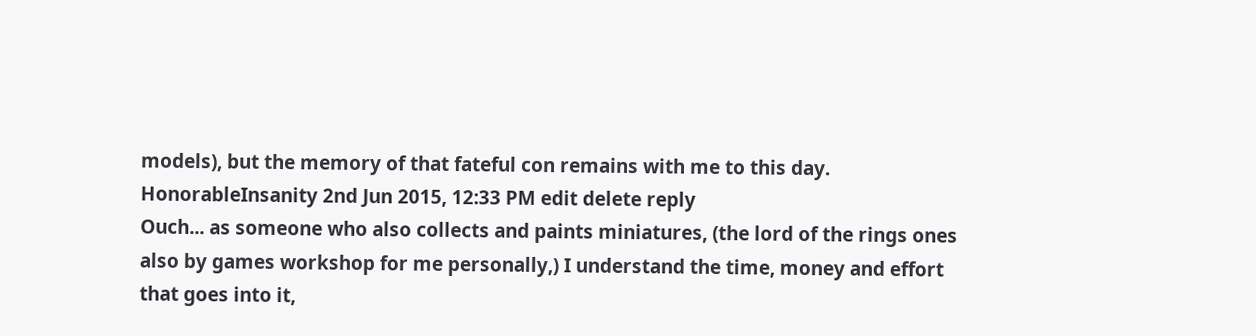models), but the memory of that fateful con remains with me to this day.
HonorableInsanity 2nd Jun 2015, 12:33 PM edit delete reply
Ouch... as someone who also collects and paints miniatures, (the lord of the rings ones also by games workshop for me personally,) I understand the time, money and effort that goes into it,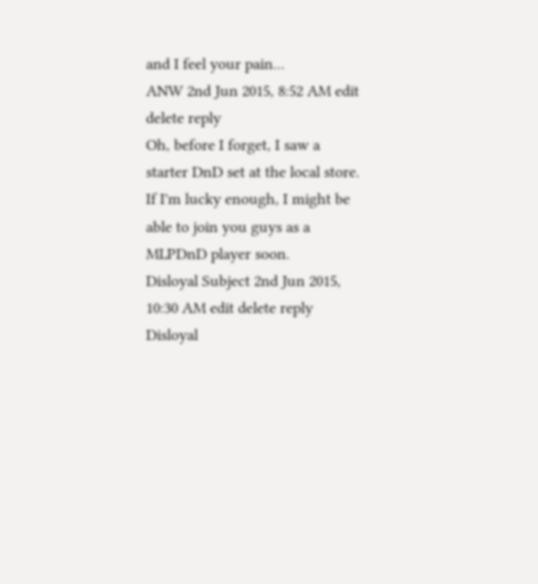and I feel your pain...
ANW 2nd Jun 2015, 8:52 AM edit delete reply
Oh, before I forget, I saw a starter DnD set at the local store.
If I'm lucky enough, I might be able to join you guys as a MLPDnD player soon.
Disloyal Subject 2nd Jun 2015, 10:30 AM edit delete reply
Disloyal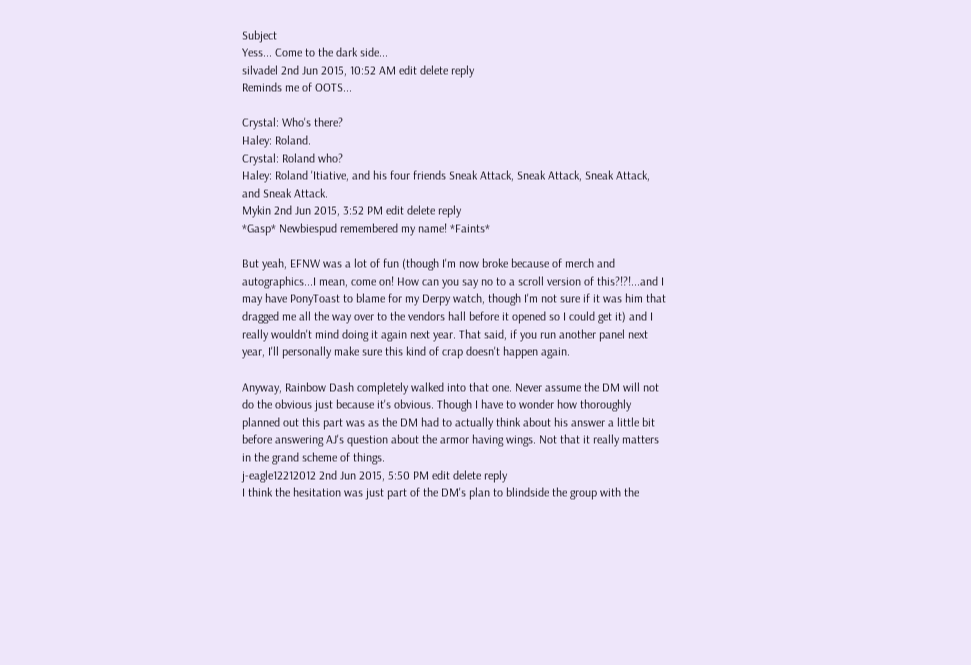Subject
Yess... Come to the dark side...
silvadel 2nd Jun 2015, 10:52 AM edit delete reply
Reminds me of OOTS...

Crystal: Who's there?
Haley: Roland.
Crystal: Roland who?
Haley: Roland 'Itiative, and his four friends Sneak Attack, Sneak Attack, Sneak Attack, and Sneak Attack.
Mykin 2nd Jun 2015, 3:52 PM edit delete reply
*Gasp* Newbiespud remembered my name! *Faints*

But yeah, EFNW was a lot of fun (though I'm now broke because of merch and autographics...I mean, come on! How can you say no to a scroll version of this?!?!...and I may have PonyToast to blame for my Derpy watch, though I'm not sure if it was him that dragged me all the way over to the vendors hall before it opened so I could get it) and I really wouldn't mind doing it again next year. That said, if you run another panel next year, I'll personally make sure this kind of crap doesn't happen again.

Anyway, Rainbow Dash completely walked into that one. Never assume the DM will not do the obvious just because it's obvious. Though I have to wonder how thoroughly planned out this part was as the DM had to actually think about his answer a little bit before answering AJ's question about the armor having wings. Not that it really matters in the grand scheme of things.
j-eagle12212012 2nd Jun 2015, 5:50 PM edit delete reply
I think the hesitation was just part of the DM's plan to blindside the group with the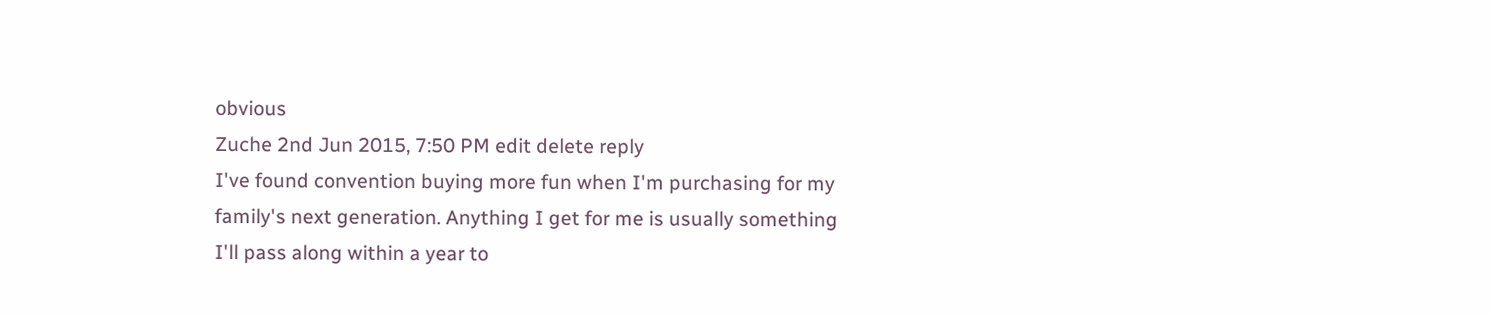obvious
Zuche 2nd Jun 2015, 7:50 PM edit delete reply
I've found convention buying more fun when I'm purchasing for my family's next generation. Anything I get for me is usually something I'll pass along within a year to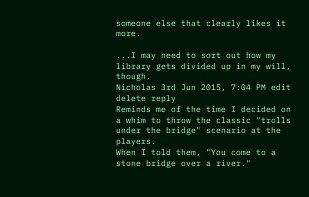someone else that clearly likes it more.

...I may need to sort out how my library gets divided up in my will, though.
Nicholas 3rd Jun 2015, 7:04 PM edit delete reply
Reminds me of the time I decided on a whim to throw the classic "trolls under the bridge" scenario at the players.
When I told them, "You come to a stone bridge over a river."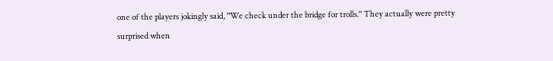one of the players jokingly said, "We check under the bridge for trolls." They actually were pretty surprised when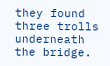they found three trolls underneath the bridge.